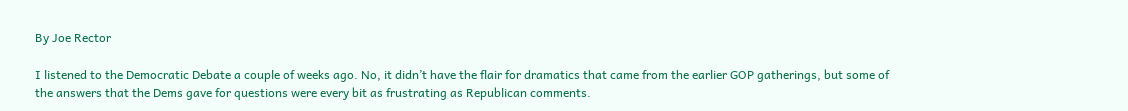By Joe Rector

I listened to the Democratic Debate a couple of weeks ago. No, it didn’t have the flair for dramatics that came from the earlier GOP gatherings, but some of the answers that the Dems gave for questions were every bit as frustrating as Republican comments.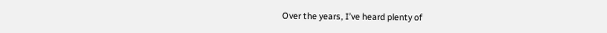Over the years, I’ve heard plenty of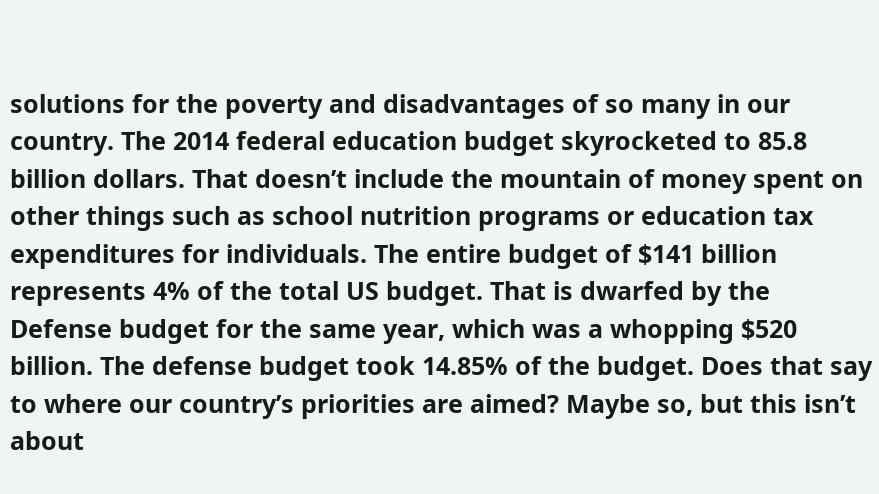solutions for the poverty and disadvantages of so many in our country. The 2014 federal education budget skyrocketed to 85.8 billion dollars. That doesn’t include the mountain of money spent on other things such as school nutrition programs or education tax expenditures for individuals. The entire budget of $141 billion represents 4% of the total US budget. That is dwarfed by the Defense budget for the same year, which was a whopping $520 billion. The defense budget took 14.85% of the budget. Does that say to where our country’s priorities are aimed? Maybe so, but this isn’t about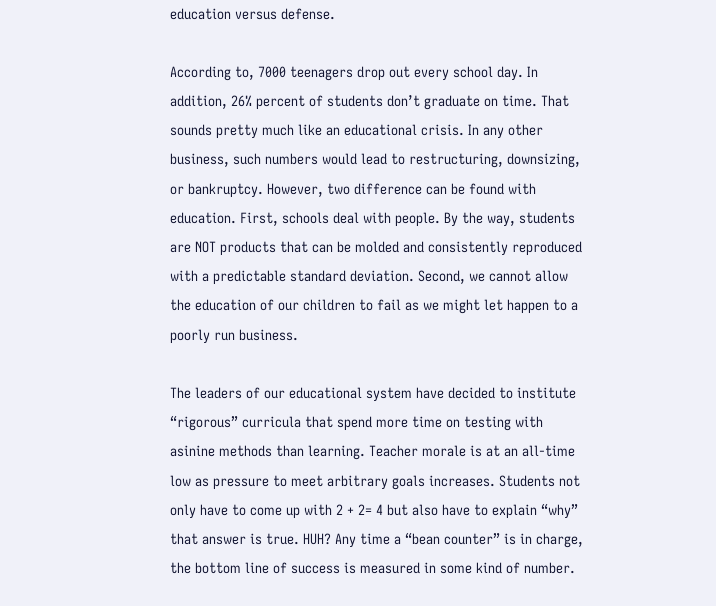education versus defense.

According to, 7000 teenagers drop out every school day. In addition, 26% percent of students don’t graduate on time. That sounds pretty much like an educational crisis. In any other business, such numbers would lead to restructuring, downsizing, or bankruptcy. However, two difference can be found with education. First, schools deal with people. By the way, students are NOT products that can be molded and consistently reproduced with a predictable standard deviation. Second, we cannot allow the education of our children to fail as we might let happen to a poorly run business.

The leaders of our educational system have decided to institute “rigorous” curricula that spend more time on testing with asinine methods than learning. Teacher morale is at an all-time low as pressure to meet arbitrary goals increases. Students not only have to come up with 2 + 2= 4 but also have to explain “why” that answer is true. HUH? Any time a “bean counter” is in charge, the bottom line of success is measured in some kind of number.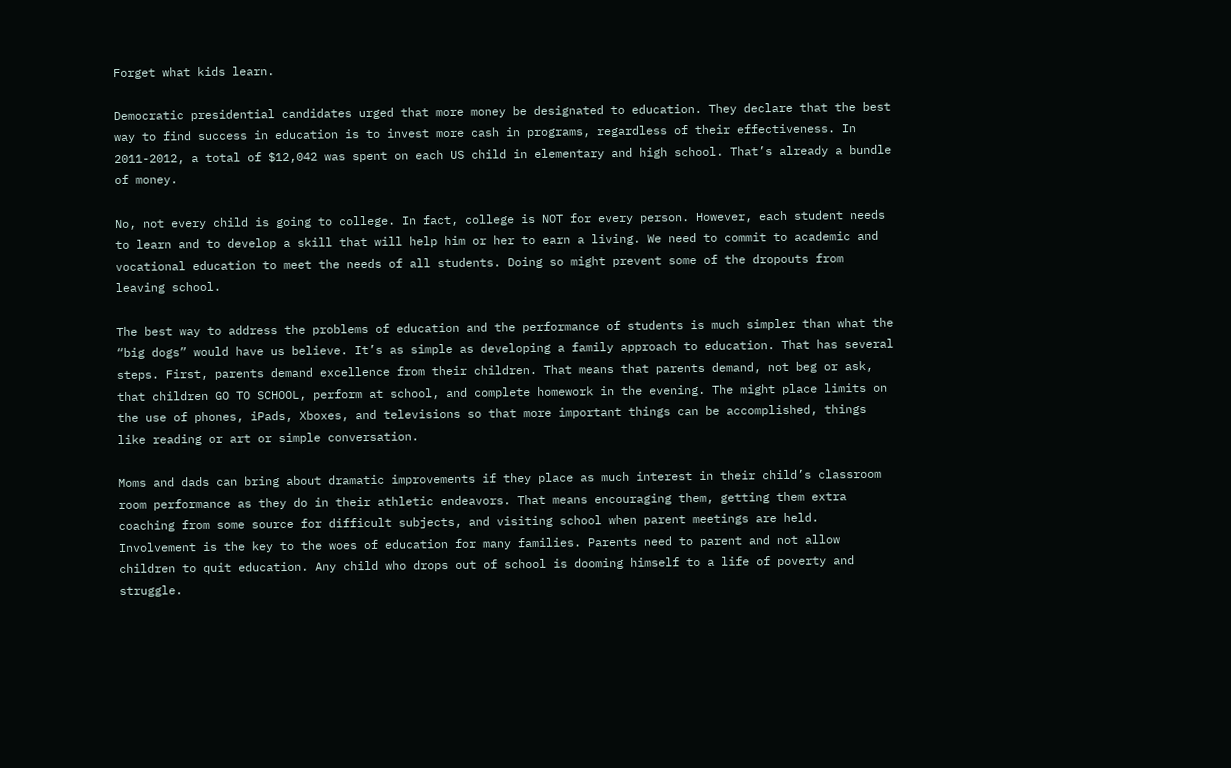Forget what kids learn.

Democratic presidential candidates urged that more money be designated to education. They declare that the best way to find success in education is to invest more cash in programs, regardless of their effectiveness. In 2011-2012, a total of $12,042 was spent on each US child in elementary and high school. That’s already a bundle of money.

No, not every child is going to college. In fact, college is NOT for every person. However, each student needs to learn and to develop a skill that will help him or her to earn a living. We need to commit to academic and vocational education to meet the needs of all students. Doing so might prevent some of the dropouts from leaving school.

The best way to address the problems of education and the performance of students is much simpler than what the “big dogs” would have us believe. It’s as simple as developing a family approach to education. That has several steps. First, parents demand excellence from their children. That means that parents demand, not beg or ask, that children GO TO SCHOOL, perform at school, and complete homework in the evening. The might place limits on the use of phones, iPads, Xboxes, and televisions so that more important things can be accomplished, things like reading or art or simple conversation.

Moms and dads can bring about dramatic improvements if they place as much interest in their child’s classroom room performance as they do in their athletic endeavors. That means encouraging them, getting them extra coaching from some source for difficult subjects, and visiting school when parent meetings are held. Involvement is the key to the woes of education for many families. Parents need to parent and not allow children to quit education. Any child who drops out of school is dooming himself to a life of poverty and struggle.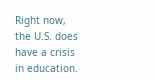Right now, the U.S. does have a crisis in education.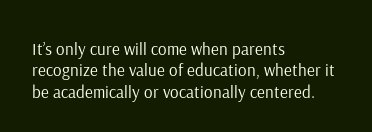It’s only cure will come when parents recognize the value of education, whether it be academically or vocationally centered.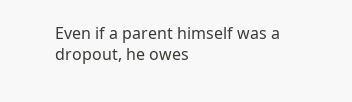Even if a parent himself was a dropout, he owes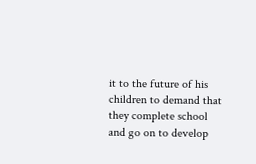it to the future of his children to demand that they complete school and go on to develop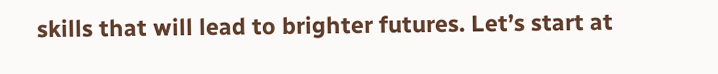skills that will lead to brighter futures. Let’s start at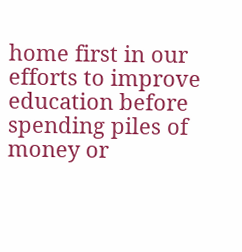home first in our efforts to improve education before spending piles of money or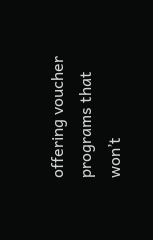offering voucher programs that won’t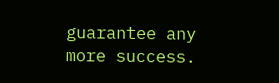guarantee any more success.